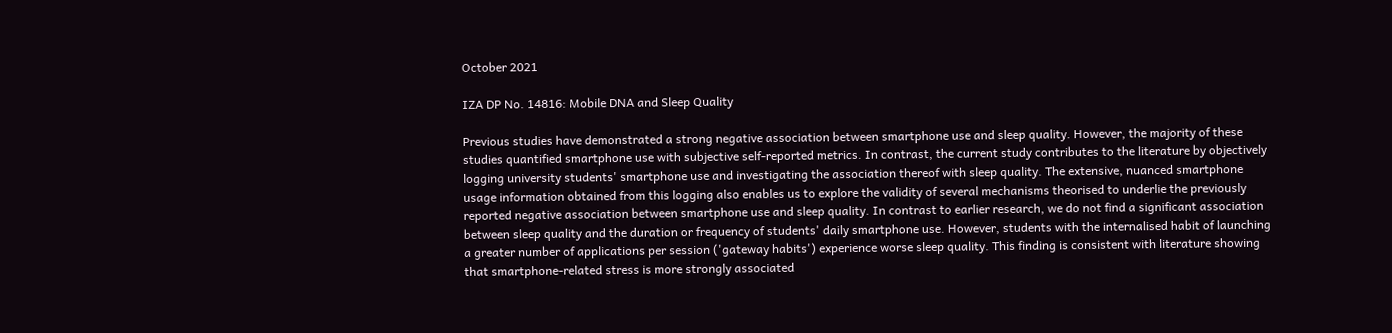October 2021

IZA DP No. 14816: Mobile DNA and Sleep Quality

Previous studies have demonstrated a strong negative association between smartphone use and sleep quality. However, the majority of these studies quantified smartphone use with subjective self-reported metrics. In contrast, the current study contributes to the literature by objectively logging university students' smartphone use and investigating the association thereof with sleep quality. The extensive, nuanced smartphone usage information obtained from this logging also enables us to explore the validity of several mechanisms theorised to underlie the previously reported negative association between smartphone use and sleep quality. In contrast to earlier research, we do not find a significant association between sleep quality and the duration or frequency of students' daily smartphone use. However, students with the internalised habit of launching a greater number of applications per session ('gateway habits') experience worse sleep quality. This finding is consistent with literature showing that smartphone-related stress is more strongly associated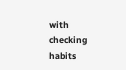with checking habits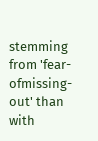stemming from 'fear-ofmissing-out' than with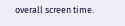overall screen time.